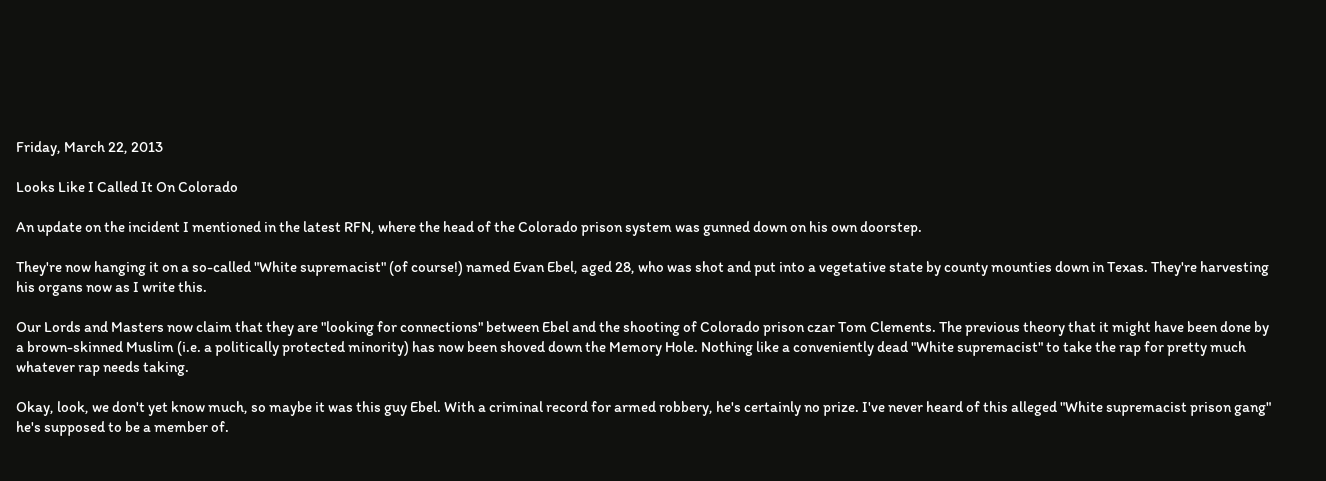Friday, March 22, 2013

Looks Like I Called It On Colorado

An update on the incident I mentioned in the latest RFN, where the head of the Colorado prison system was gunned down on his own doorstep.

They're now hanging it on a so-called "White supremacist" (of course!) named Evan Ebel, aged 28, who was shot and put into a vegetative state by county mounties down in Texas. They're harvesting his organs now as I write this.

Our Lords and Masters now claim that they are "looking for connections" between Ebel and the shooting of Colorado prison czar Tom Clements. The previous theory that it might have been done by a brown-skinned Muslim (i.e. a politically protected minority) has now been shoved down the Memory Hole. Nothing like a conveniently dead "White supremacist" to take the rap for pretty much whatever rap needs taking.

Okay, look, we don't yet know much, so maybe it was this guy Ebel. With a criminal record for armed robbery, he's certainly no prize. I've never heard of this alleged "White supremacist prison gang" he's supposed to be a member of.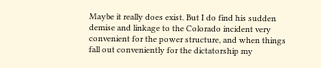Maybe it really does exist. But I do find his sudden demise and linkage to the Colorado incident very convenient for the power structure, and when things fall out conveniently for the dictatorship my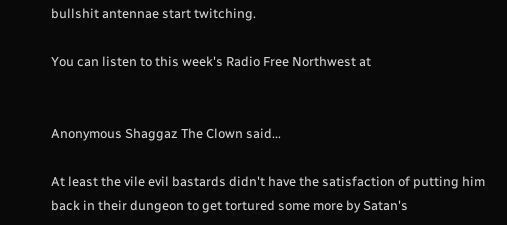bullshit antennae start twitching.

You can listen to this week's Radio Free Northwest at


Anonymous Shaggaz The Clown said...

At least the vile evil bastards didn't have the satisfaction of putting him back in their dungeon to get tortured some more by Satan's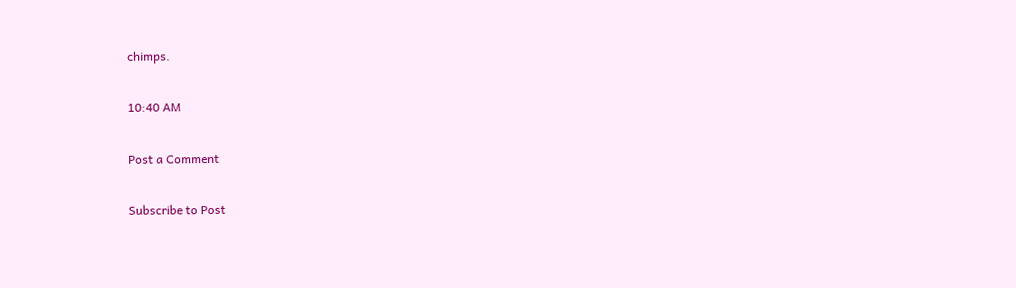chimps.

10:40 AM

Post a Comment

Subscribe to Post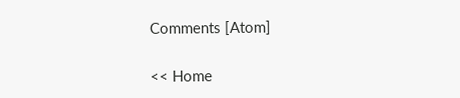Comments [Atom]

<< Home